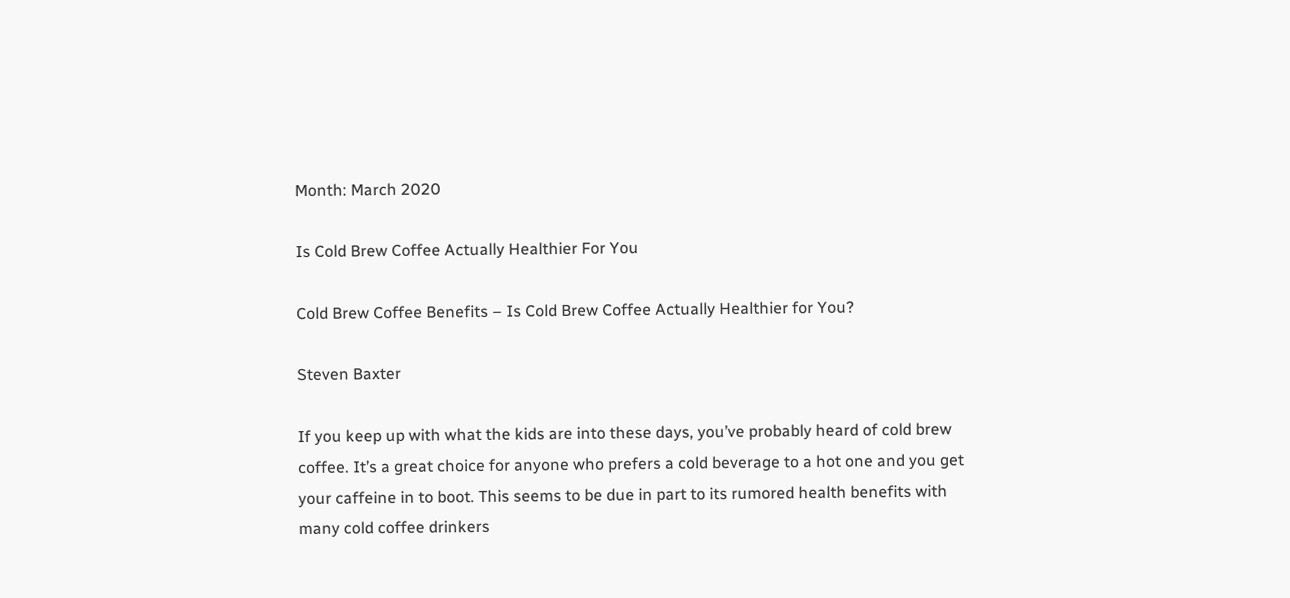Month: March 2020

Is Cold Brew Coffee Actually Healthier For You

Cold Brew Coffee Benefits – Is Cold Brew Coffee Actually Healthier for You?

Steven Baxter

If you keep up with what the kids are into these days, you’ve probably heard of cold brew coffee. It’s a great choice for anyone who prefers a cold beverage to a hot one and you get your caffeine in to boot. This seems to be due in part to its rumored health benefits with many cold coffee drinkers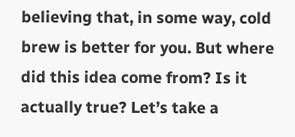believing that, in some way, cold brew is better for you. But where did this idea come from? Is it actually true? Let’s take a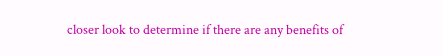closer look to determine if there are any benefits of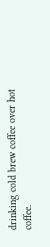drinking cold brew coffee over hot coffee.